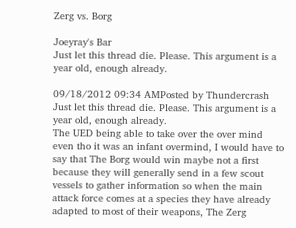Zerg vs. Borg

Joeyray's Bar
Just let this thread die. Please. This argument is a year old, enough already.

09/18/2012 09:34 AMPosted by Thundercrash
Just let this thread die. Please. This argument is a year old, enough already.
The UED being able to take over the over mind even tho it was an infant overmind, I would have to say that The Borg would win maybe not a first because they will generally send in a few scout vessels to gather information so when the main attack force comes at a species they have already adapted to most of their weapons, The Zerg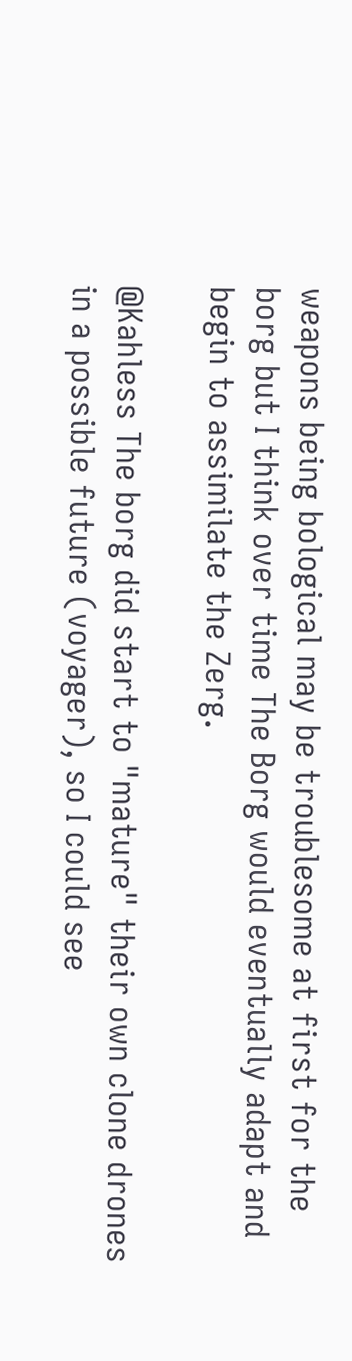weapons being bological may be troublesome at first for the borg but I think over time The Borg would eventually adapt and begin to assimilate the Zerg.

@Kahless The borg did start to "mature" their own clone drones in a possible future (voyager), so I could see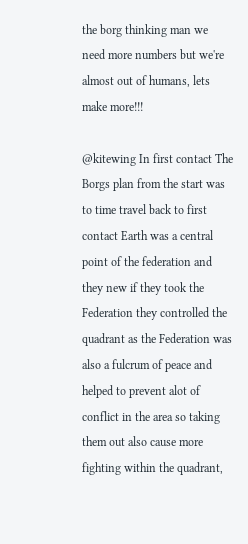the borg thinking man we need more numbers but we're almost out of humans, lets make more!!!

@kitewing In first contact The Borgs plan from the start was to time travel back to first contact Earth was a central point of the federation and they new if they took the Federation they controlled the quadrant as the Federation was also a fulcrum of peace and helped to prevent alot of conflict in the area so taking them out also cause more fighting within the quadrant,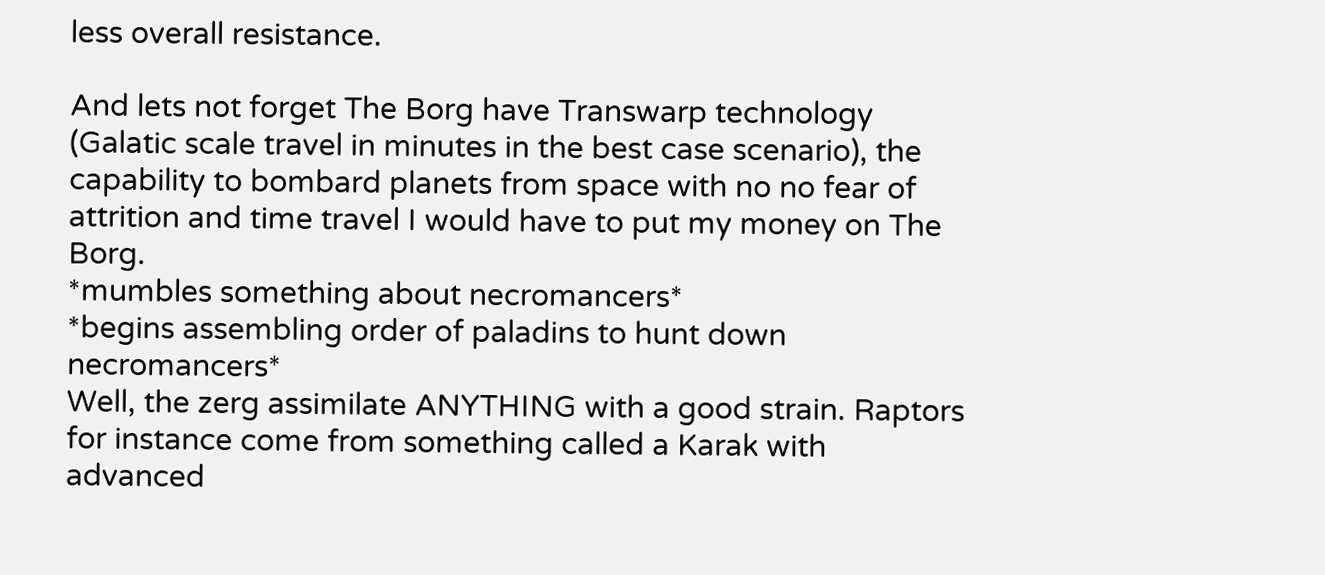less overall resistance.

And lets not forget The Borg have Transwarp technology (Galatic scale travel in minutes in the best case scenario), the capability to bombard planets from space with no no fear of attrition and time travel I would have to put my money on The Borg.
*mumbles something about necromancers*
*begins assembling order of paladins to hunt down necromancers*
Well, the zerg assimilate ANYTHING with a good strain. Raptors for instance come from something called a Karak with advanced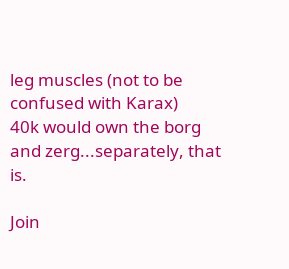leg muscles (not to be confused with Karax)
40k would own the borg and zerg...separately, that is.

Join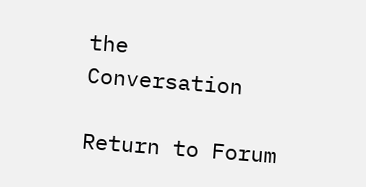the Conversation

Return to Forum